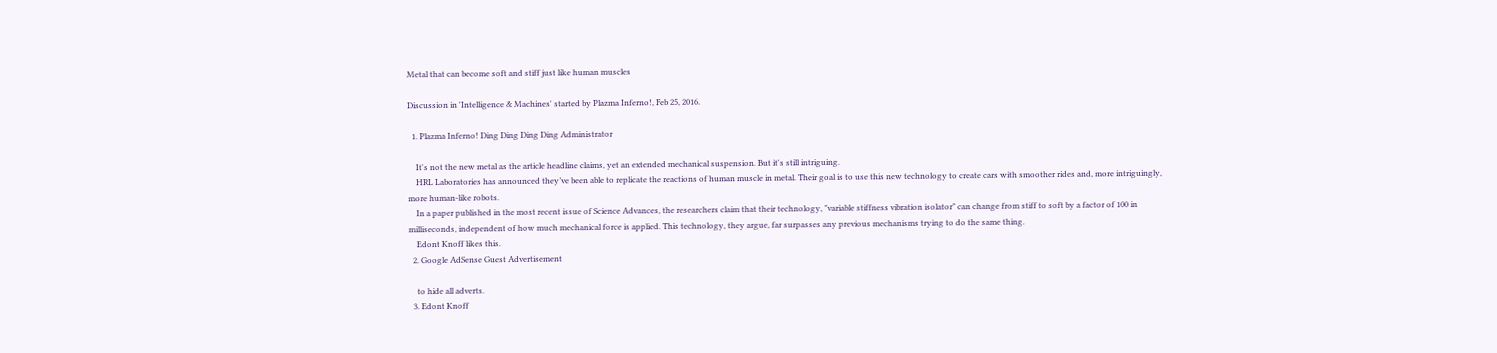Metal that can become soft and stiff just like human muscles

Discussion in 'Intelligence & Machines' started by Plazma Inferno!, Feb 25, 2016.

  1. Plazma Inferno! Ding Ding Ding Ding Administrator

    It's not the new metal as the article headline claims, yet an extended mechanical suspension. But it's still intriguing.
    HRL Laboratories has announced they’ve been able to replicate the reactions of human muscle in metal. Their goal is to use this new technology to create cars with smoother rides and, more intriguingly, more human-like robots.
    In a paper published in the most recent issue of Science Advances, the researchers claim that their technology, "variable stiffness vibration isolator" can change from stiff to soft by a factor of 100 in milliseconds, independent of how much mechanical force is applied. This technology, they argue, far surpasses any previous mechanisms trying to do the same thing.
    Edont Knoff likes this.
  2. Google AdSense Guest Advertisement

    to hide all adverts.
  3. Edont Knoff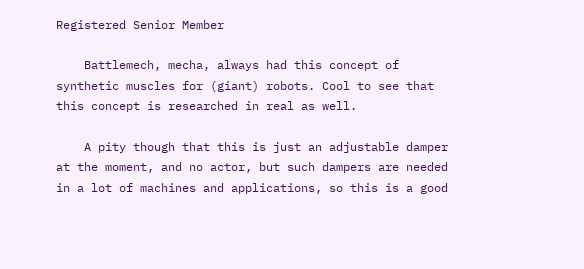Registered Senior Member

    Battlemech, mecha, always had this concept of synthetic muscles for (giant) robots. Cool to see that this concept is researched in real as well.

    A pity though that this is just an adjustable damper at the moment, and no actor, but such dampers are needed in a lot of machines and applications, so this is a good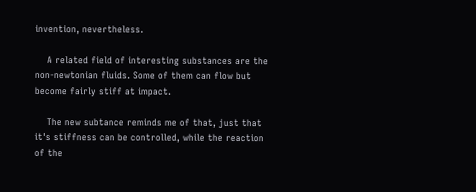invention, nevertheless.

    A related field of interesting substances are the non-newtonian fluids. Some of them can flow but become fairly stiff at impact.

    The new subtance reminds me of that, just that it's stiffness can be controlled, while the reaction of the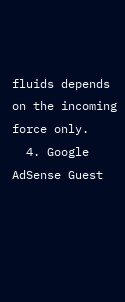fluids depends on the incoming force only.
  4. Google AdSense Guest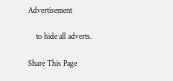Advertisement

    to hide all adverts.

Share This Page